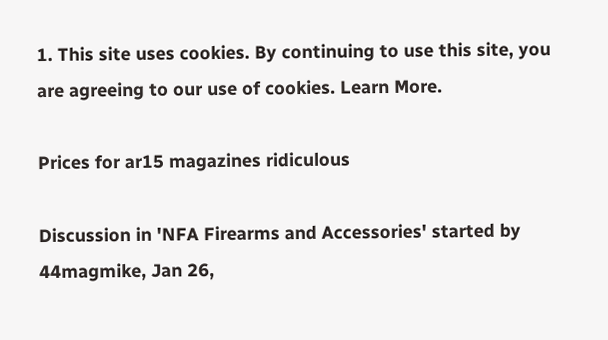1. This site uses cookies. By continuing to use this site, you are agreeing to our use of cookies. Learn More.

Prices for ar15 magazines ridiculous

Discussion in 'NFA Firearms and Accessories' started by 44magmike, Jan 26,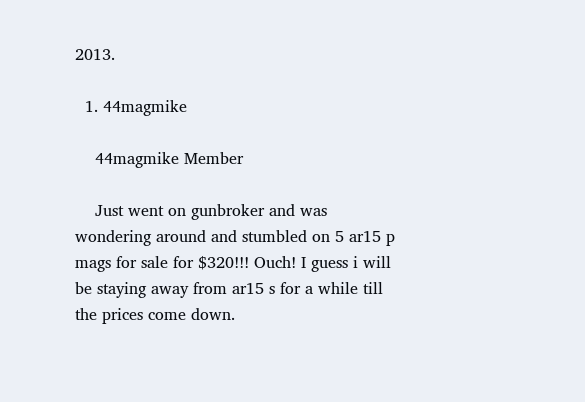2013.

  1. 44magmike

    44magmike Member

    Just went on gunbroker and was wondering around and stumbled on 5 ar15 p mags for sale for $320!!! Ouch! I guess i will be staying away from ar15 s for a while till the prices come down.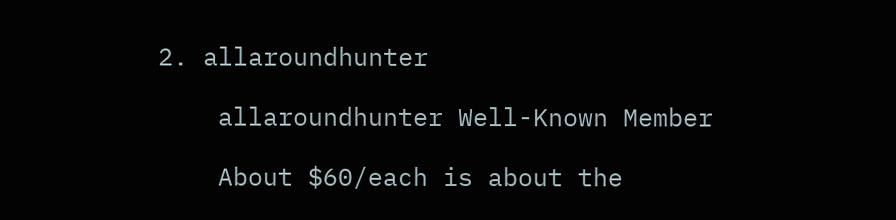2. allaroundhunter

    allaroundhunter Well-Known Member

    About $60/each is about the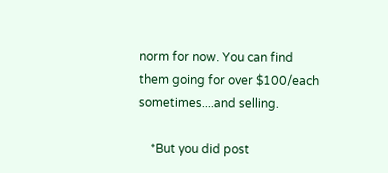norm for now. You can find them going for over $100/each sometimes....and selling.

    *But you did post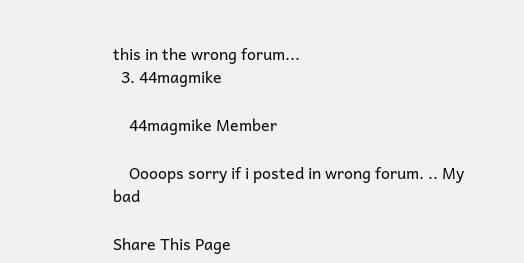this in the wrong forum...
  3. 44magmike

    44magmike Member

    Oooops sorry if i posted in wrong forum. .. My bad

Share This Page